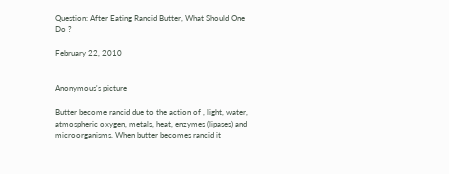Question: After Eating Rancid Butter, What Should One Do ?

February 22, 2010


Anonymous's picture

Butter become rancid due to the action of , light, water, atmospheric oxygen, metals, heat, enzymes (lipases) and microorganisms. When butter becomes rancid it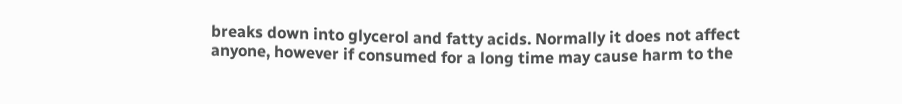breaks down into glycerol and fatty acids. Normally it does not affect anyone, however if consumed for a long time may cause harm to the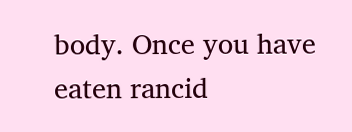body. Once you have eaten rancid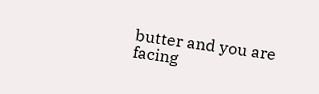butter and you are facing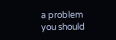a problem you should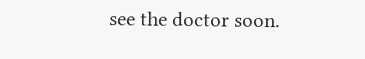see the doctor soon.